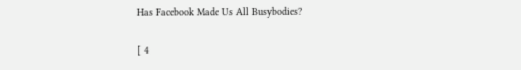Has Facebook Made Us All Busybodies?

[ 4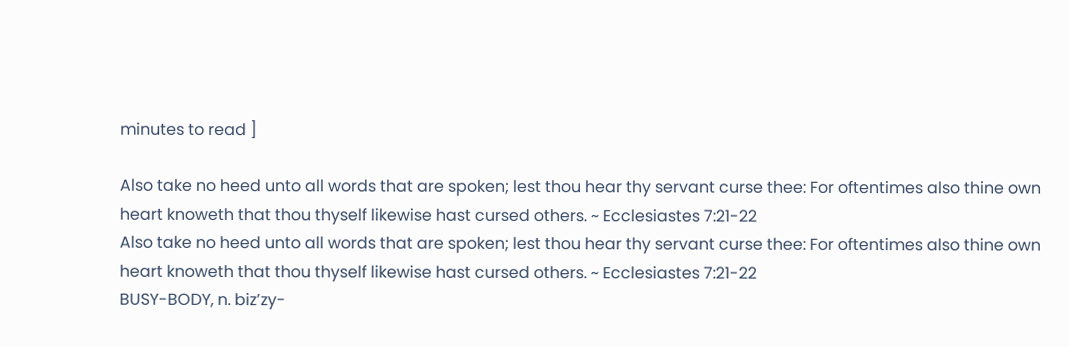minutes to read ]

Also take no heed unto all words that are spoken; lest thou hear thy servant curse thee: For oftentimes also thine own heart knoweth that thou thyself likewise hast cursed others. ~ Ecclesiastes 7:21-22
Also take no heed unto all words that are spoken; lest thou hear thy servant curse thee: For oftentimes also thine own heart knoweth that thou thyself likewise hast cursed others. ~ Ecclesiastes 7:21-22
BUSY-BODY, n. biz’zy-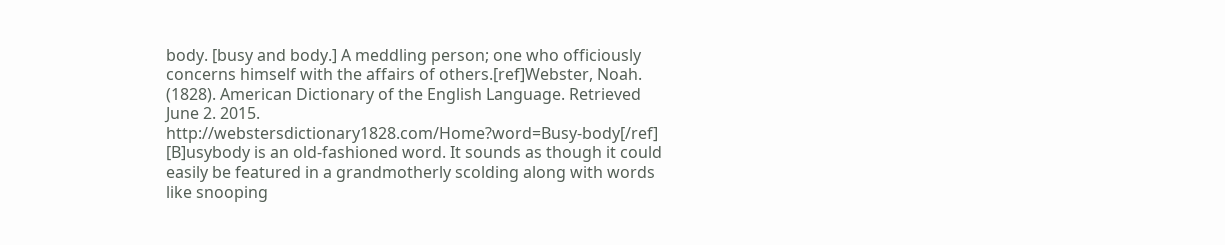body. [busy and body.] A meddling person; one who officiously concerns himself with the affairs of others.[ref]Webster, Noah. (1828). American Dictionary of the English Language. Retrieved June 2. 2015. http://webstersdictionary1828.com/Home?word=Busy-body[/ref] [B]usybody is an old-fashioned word. It sounds as though it could easily be featured in a grandmotherly scolding along with words like snooping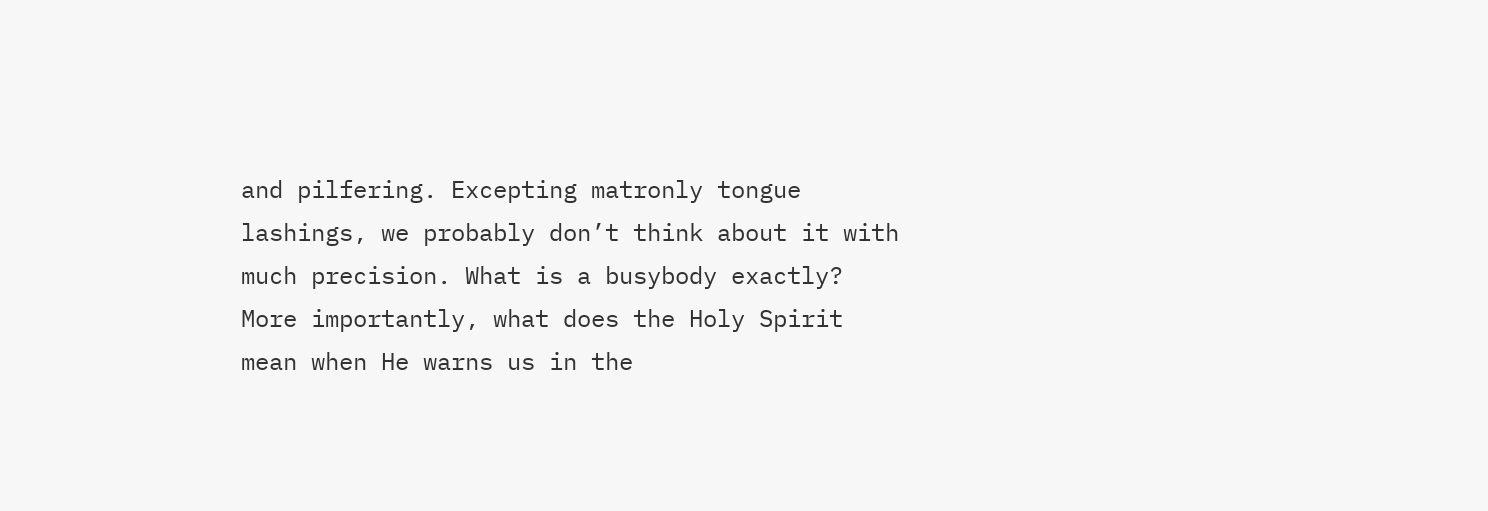and pilfering. Excepting matronly tongue lashings, we probably don’t think about it with much precision. What is a busybody exactly? More importantly, what does the Holy Spirit mean when He warns us in the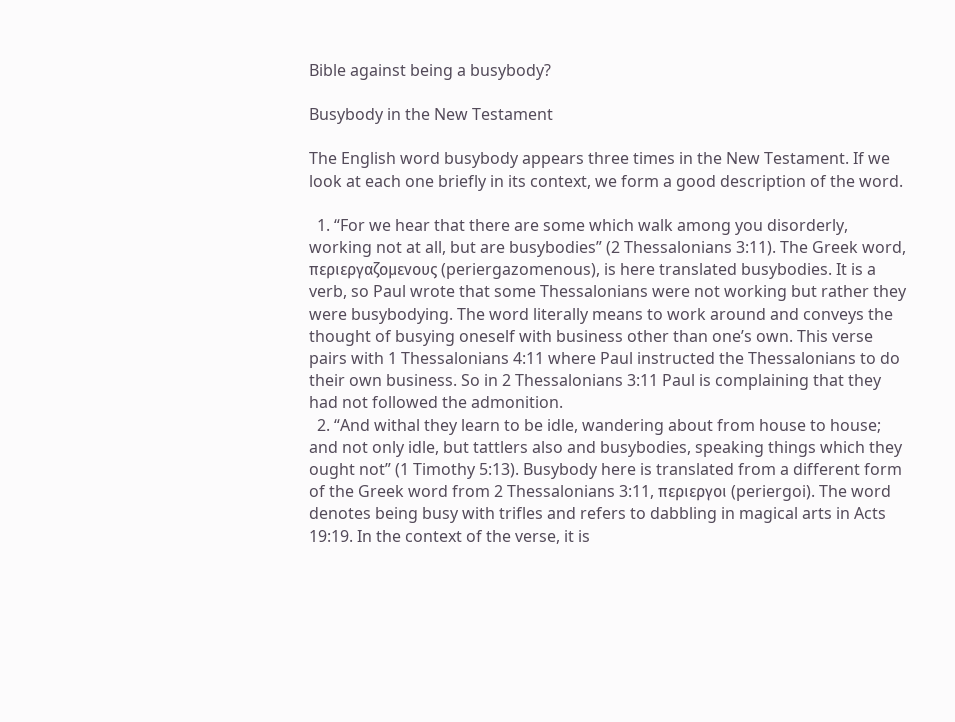Bible against being a busybody?

Busybody in the New Testament

The English word busybody appears three times in the New Testament. If we look at each one briefly in its context, we form a good description of the word.

  1. “For we hear that there are some which walk among you disorderly, working not at all, but are busybodies” (2 Thessalonians 3:11). The Greek word, περιεργαζομενους (periergazomenous), is here translated busybodies. It is a verb, so Paul wrote that some Thessalonians were not working but rather they were busybodying. The word literally means to work around and conveys the thought of busying oneself with business other than one’s own. This verse pairs with 1 Thessalonians 4:11 where Paul instructed the Thessalonians to do their own business. So in 2 Thessalonians 3:11 Paul is complaining that they had not followed the admonition.
  2. “And withal they learn to be idle, wandering about from house to house; and not only idle, but tattlers also and busybodies, speaking things which they ought not” (1 Timothy 5:13). Busybody here is translated from a different form of the Greek word from 2 Thessalonians 3:11, περιεργοι (periergoi). The word denotes being busy with trifles and refers to dabbling in magical arts in Acts 19:19. In the context of the verse, it is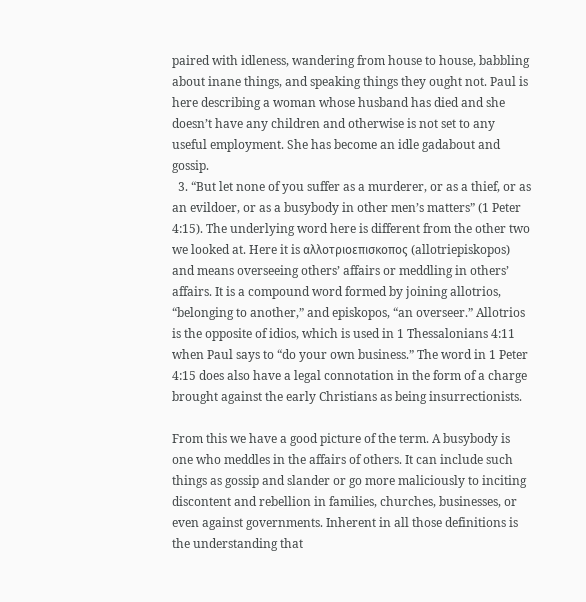paired with idleness, wandering from house to house, babbling about inane things, and speaking things they ought not. Paul is here describing a woman whose husband has died and she doesn’t have any children and otherwise is not set to any useful employment. She has become an idle gadabout and gossip.
  3. “But let none of you suffer as a murderer, or as a thief, or as an evildoer, or as a busybody in other men’s matters” (1 Peter 4:15). The underlying word here is different from the other two we looked at. Here it is αλλοτριοεπισκοπος (allotriepiskopos) and means overseeing others’ affairs or meddling in others’ affairs. It is a compound word formed by joining allotrios, “belonging to another,” and episkopos, “an overseer.” Allotrios is the opposite of idios, which is used in 1 Thessalonians 4:11 when Paul says to “do your own business.” The word in 1 Peter 4:15 does also have a legal connotation in the form of a charge brought against the early Christians as being insurrectionists.

From this we have a good picture of the term. A busybody is one who meddles in the affairs of others. It can include such things as gossip and slander or go more maliciously to inciting discontent and rebellion in families, churches, businesses, or even against governments. Inherent in all those definitions is the understanding that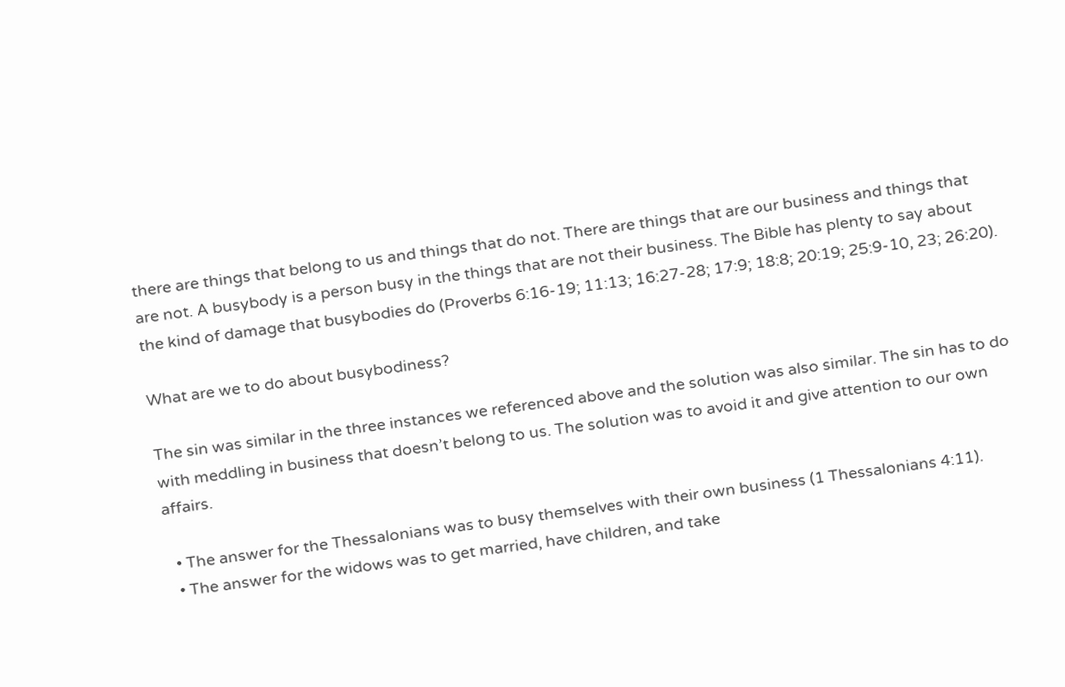there are things that belong to us and things that do not. There are things that are our business and things that are not. A busybody is a person busy in the things that are not their business. The Bible has plenty to say about the kind of damage that busybodies do (Proverbs 6:16-19; 11:13; 16:27-28; 17:9; 18:8; 20:19; 25:9-10, 23; 26:20).

What are we to do about busybodiness?

The sin was similar in the three instances we referenced above and the solution was also similar. The sin has to do with meddling in business that doesn’t belong to us. The solution was to avoid it and give attention to our own affairs.

  • The answer for the Thessalonians was to busy themselves with their own business (1 Thessalonians 4:11).
  • The answer for the widows was to get married, have children, and take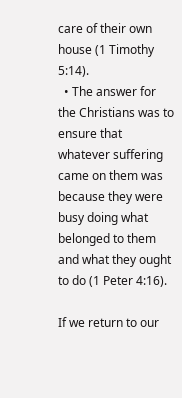care of their own house (1 Timothy 5:14).
  • The answer for the Christians was to ensure that whatever suffering came on them was because they were busy doing what belonged to them and what they ought to do (1 Peter 4:16).

If we return to our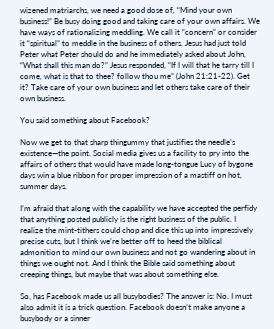wizened matriarchs, we need a good dose of, “Mind your own business!” Be busy doing good and taking care of your own affairs. We have ways of rationalizing meddling. We call it “concern” or consider it “spiritual” to meddle in the business of others. Jesus had just told Peter what Peter should do and he immediately asked about John, “What shall this man do?” Jesus responded, “If I will that he tarry till I come, what is that to thee? follow thou me” (John 21:21-22). Get it? Take care of your own business and let others take care of their own business.

You said something about Facebook?

Now we get to that sharp thingummy that justifies the needle’s existence—the point. Social media gives us a facility to pry into the affairs of others that would have made long-tongue Lucy of bygone days win a blue ribbon for proper impression of a mastiff on hot, summer days.

I’m afraid that along with the capability we have accepted the perfidy that anything posted publicly is the right business of the public. I realize the mint-tithers could chop and dice this up into impressively precise cuts, but I think we’re better off to heed the biblical admonition to mind our own business and not go wandering about in things we ought not. And I think the Bible said something about creeping things, but maybe that was about something else.

So, has Facebook made us all busybodies? The answer is: No. I must also admit it is a trick question. Facebook doesn’t make anyone a busybody or a sinner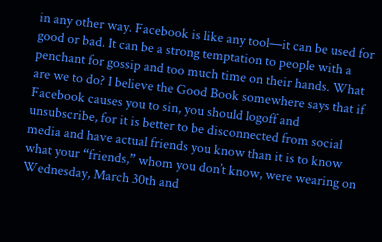in any other way. Facebook is like any tool—it can be used for good or bad. It can be a strong temptation to people with a penchant for gossip and too much time on their hands. What are we to do? I believe the Good Book somewhere says that if Facebook causes you to sin, you should logoff and unsubscribe, for it is better to be disconnected from social media and have actual friends you know than it is to know what your “friends,” whom you don’t know, were wearing on Wednesday, March 30th and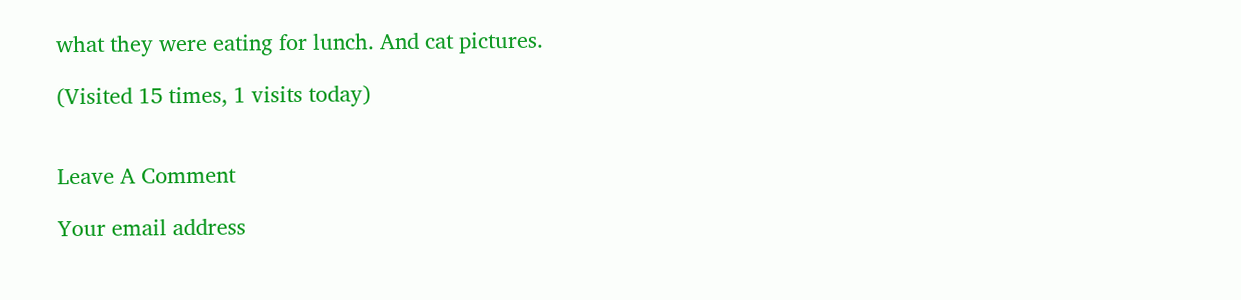what they were eating for lunch. And cat pictures.

(Visited 15 times, 1 visits today)


Leave A Comment

Your email address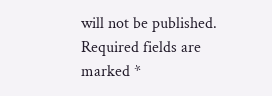will not be published. Required fields are marked *